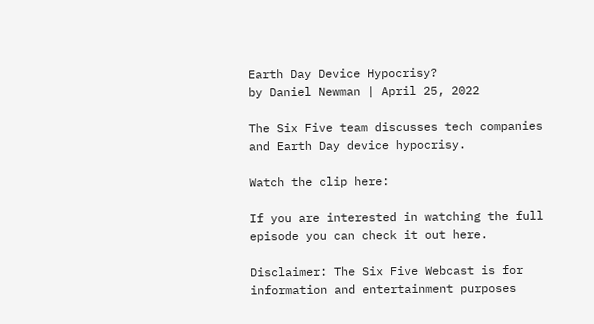Earth Day Device Hypocrisy?
by Daniel Newman | April 25, 2022

The Six Five team discusses tech companies and Earth Day device hypocrisy.

Watch the clip here:

If you are interested in watching the full episode you can check it out here.

Disclaimer: The Six Five Webcast is for information and entertainment purposes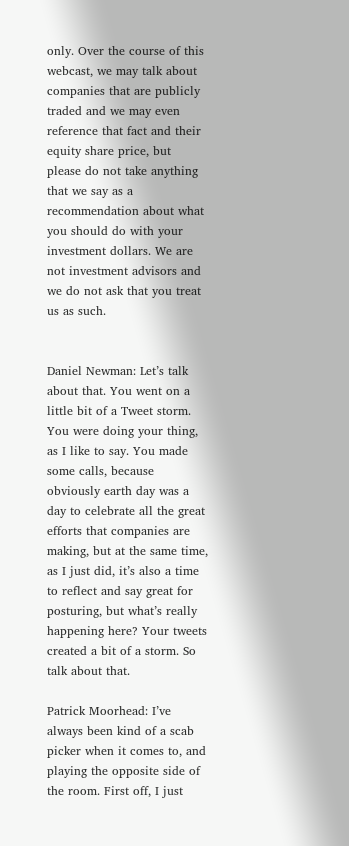only. Over the course of this webcast, we may talk about companies that are publicly traded and we may even reference that fact and their equity share price, but please do not take anything that we say as a recommendation about what you should do with your investment dollars. We are not investment advisors and we do not ask that you treat us as such.


Daniel Newman: Let’s talk about that. You went on a little bit of a Tweet storm. You were doing your thing, as I like to say. You made some calls, because obviously earth day was a day to celebrate all the great efforts that companies are making, but at the same time, as I just did, it’s also a time to reflect and say great for posturing, but what’s really happening here? Your tweets created a bit of a storm. So talk about that.

Patrick Moorhead: I’ve always been kind of a scab picker when it comes to, and playing the opposite side of the room. First off, I just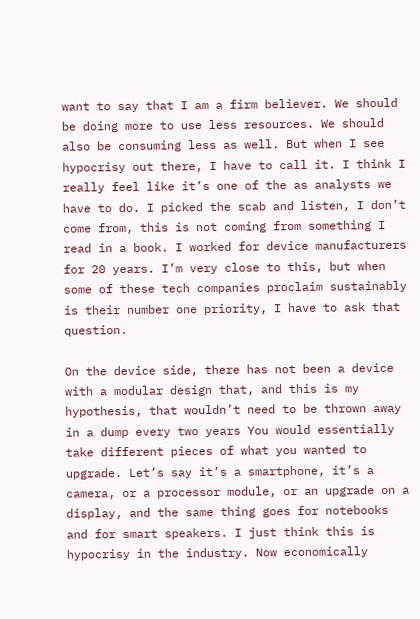want to say that I am a firm believer. We should be doing more to use less resources. We should also be consuming less as well. But when I see hypocrisy out there, I have to call it. I think I really feel like it’s one of the as analysts we have to do. I picked the scab and listen, I don’t come from, this is not coming from something I read in a book. I worked for device manufacturers for 20 years. I’m very close to this, but when some of these tech companies proclaim sustainably is their number one priority, I have to ask that question.

On the device side, there has not been a device with a modular design that, and this is my hypothesis, that wouldn’t need to be thrown away in a dump every two years You would essentially take different pieces of what you wanted to upgrade. Let’s say it’s a smartphone, it’s a camera, or a processor module, or an upgrade on a display, and the same thing goes for notebooks and for smart speakers. I just think this is hypocrisy in the industry. Now economically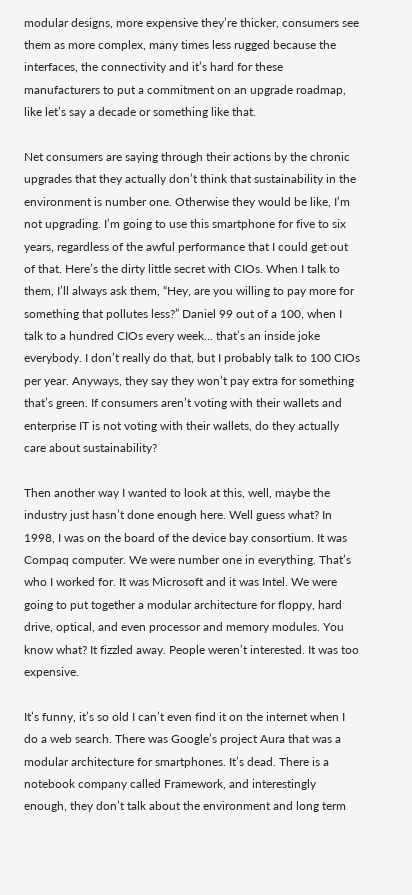modular designs, more expensive they’re thicker, consumers see them as more complex, many times less rugged because the interfaces, the connectivity and it’s hard for these manufacturers to put a commitment on an upgrade roadmap, like let’s say a decade or something like that.

Net consumers are saying through their actions by the chronic upgrades that they actually don’t think that sustainability in the environment is number one. Otherwise they would be like, I’m not upgrading. I’m going to use this smartphone for five to six years, regardless of the awful performance that I could get out of that. Here’s the dirty little secret with CIOs. When I talk to them, I’ll always ask them, “Hey, are you willing to pay more for something that pollutes less?” Daniel 99 out of a 100, when I talk to a hundred CIOs every week… that’s an inside joke everybody. I don’t really do that, but I probably talk to 100 CIOs per year. Anyways, they say they won’t pay extra for something that’s green. If consumers aren’t voting with their wallets and enterprise IT is not voting with their wallets, do they actually care about sustainability?

Then another way I wanted to look at this, well, maybe the industry just hasn’t done enough here. Well guess what? In 1998, I was on the board of the device bay consortium. It was Compaq computer. We were number one in everything. That’s who I worked for. It was Microsoft and it was Intel. We were going to put together a modular architecture for floppy, hard drive, optical, and even processor and memory modules. You know what? It fizzled away. People weren’t interested. It was too expensive.

It’s funny, it’s so old I can’t even find it on the internet when I do a web search. There was Google’s project Aura that was a modular architecture for smartphones. It’s dead. There is a notebook company called Framework, and interestingly enough, they don’t talk about the environment and long term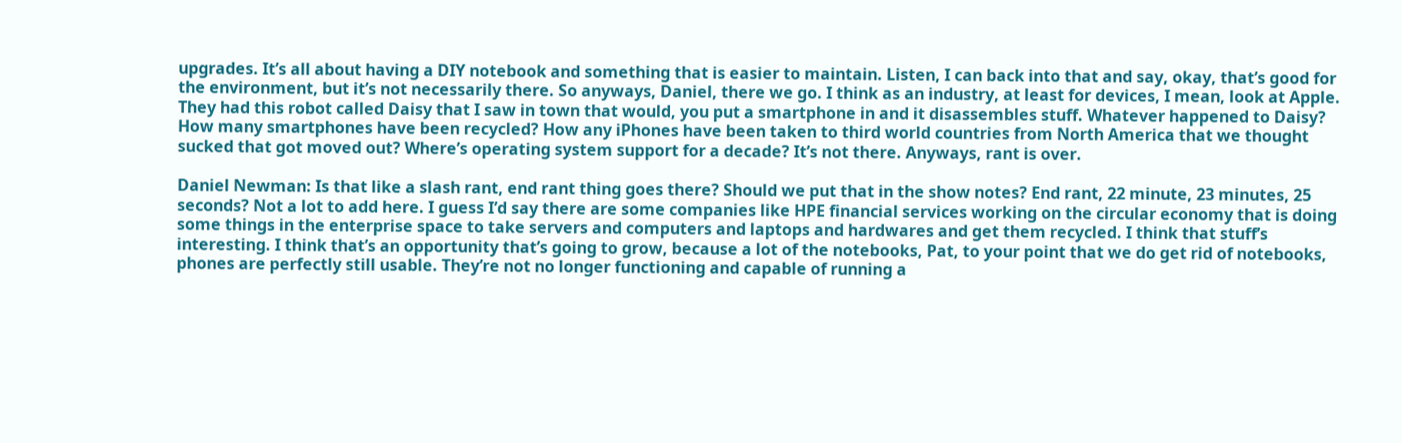upgrades. It’s all about having a DIY notebook and something that is easier to maintain. Listen, I can back into that and say, okay, that’s good for the environment, but it’s not necessarily there. So anyways, Daniel, there we go. I think as an industry, at least for devices, I mean, look at Apple. They had this robot called Daisy that I saw in town that would, you put a smartphone in and it disassembles stuff. Whatever happened to Daisy? How many smartphones have been recycled? How any iPhones have been taken to third world countries from North America that we thought sucked that got moved out? Where’s operating system support for a decade? It’s not there. Anyways, rant is over.

Daniel Newman: Is that like a slash rant, end rant thing goes there? Should we put that in the show notes? End rant, 22 minute, 23 minutes, 25 seconds? Not a lot to add here. I guess I’d say there are some companies like HPE financial services working on the circular economy that is doing some things in the enterprise space to take servers and computers and laptops and hardwares and get them recycled. I think that stuff’s interesting. I think that’s an opportunity that’s going to grow, because a lot of the notebooks, Pat, to your point that we do get rid of notebooks, phones are perfectly still usable. They’re not no longer functioning and capable of running a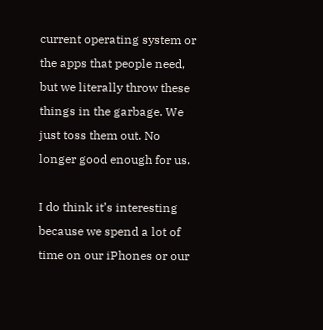current operating system or the apps that people need, but we literally throw these things in the garbage. We just toss them out. No longer good enough for us.

I do think it’s interesting because we spend a lot of time on our iPhones or our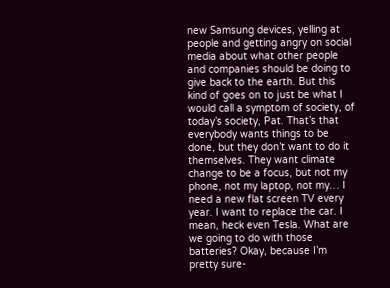new Samsung devices, yelling at people and getting angry on social media about what other people and companies should be doing to give back to the earth. But this kind of goes on to just be what I would call a symptom of society, of today’s society, Pat. That’s that everybody wants things to be done, but they don’t want to do it themselves. They want climate change to be a focus, but not my phone, not my laptop, not my… I need a new flat screen TV every year. I want to replace the car. I mean, heck even Tesla. What are we going to do with those batteries? Okay, because I’m pretty sure-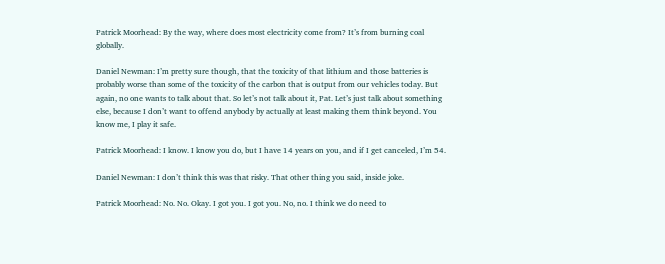Patrick Moorhead: By the way, where does most electricity come from? It’s from burning coal globally.

Daniel Newman: I’m pretty sure though, that the toxicity of that lithium and those batteries is probably worse than some of the toxicity of the carbon that is output from our vehicles today. But again, no one wants to talk about that. So let’s not talk about it, Pat. Let’s just talk about something else, because I don’t want to offend anybody by actually at least making them think beyond. You know me, I play it safe.

Patrick Moorhead: I know. I know you do, but I have 14 years on you, and if I get canceled, I’m 54.

Daniel Newman: I don’t think this was that risky. That other thing you said, inside joke.

Patrick Moorhead: No. No. Okay. I got you. I got you. No, no. I think we do need to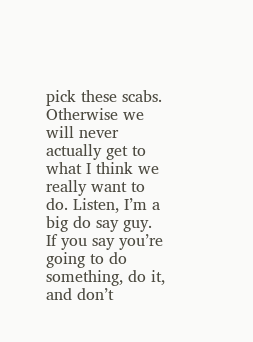pick these scabs. Otherwise we will never actually get to what I think we really want to do. Listen, I’m a big do say guy. If you say you’re going to do something, do it, and don’t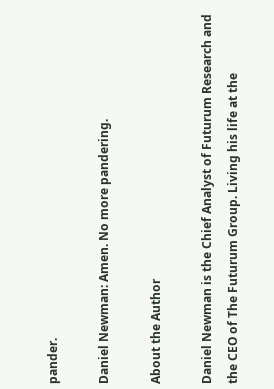pander.

Daniel Newman: Amen. No more pandering.

About the Author

Daniel Newman is the Chief Analyst of Futurum Research and the CEO of The Futurum Group. Living his life at the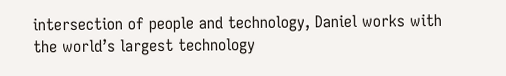intersection of people and technology, Daniel works with the world’s largest technology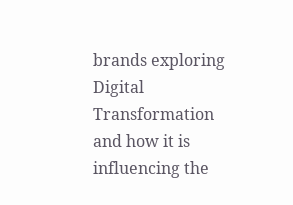brands exploring Digital Transformation and how it is influencing the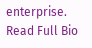enterprise. Read Full Bio